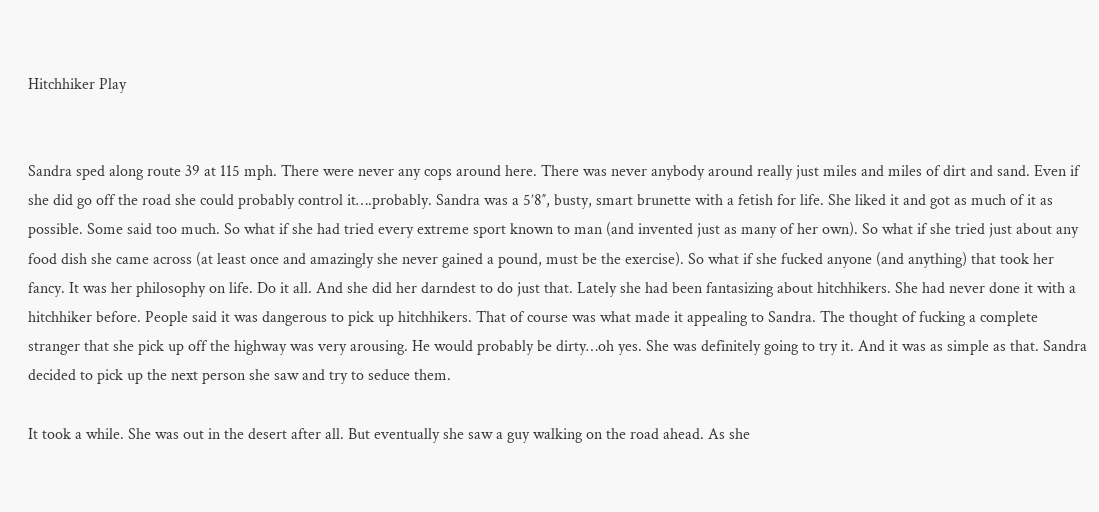Hitchhiker Play


Sandra sped along route 39 at 115 mph. There were never any cops around here. There was never anybody around really just miles and miles of dirt and sand. Even if she did go off the road she could probably control it….probably. Sandra was a 5’8″, busty, smart brunette with a fetish for life. She liked it and got as much of it as possible. Some said too much. So what if she had tried every extreme sport known to man (and invented just as many of her own). So what if she tried just about any food dish she came across (at least once and amazingly she never gained a pound, must be the exercise). So what if she fucked anyone (and anything) that took her fancy. It was her philosophy on life. Do it all. And she did her darndest to do just that. Lately she had been fantasizing about hitchhikers. She had never done it with a hitchhiker before. People said it was dangerous to pick up hitchhikers. That of course was what made it appealing to Sandra. The thought of fucking a complete stranger that she pick up off the highway was very arousing. He would probably be dirty…oh yes. She was definitely going to try it. And it was as simple as that. Sandra decided to pick up the next person she saw and try to seduce them.

It took a while. She was out in the desert after all. But eventually she saw a guy walking on the road ahead. As she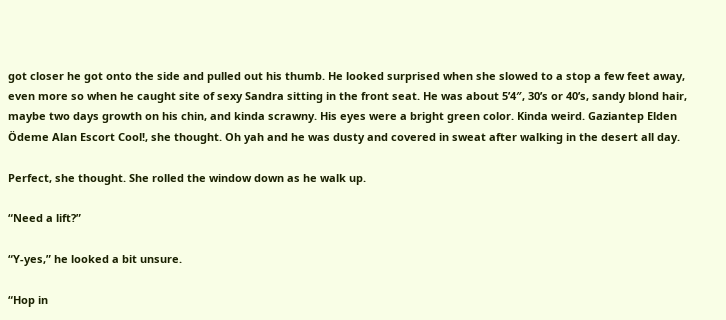got closer he got onto the side and pulled out his thumb. He looked surprised when she slowed to a stop a few feet away, even more so when he caught site of sexy Sandra sitting in the front seat. He was about 5’4″, 30’s or 40’s, sandy blond hair, maybe two days growth on his chin, and kinda scrawny. His eyes were a bright green color. Kinda weird. Gaziantep Elden Ödeme Alan Escort Cool!, she thought. Oh yah and he was dusty and covered in sweat after walking in the desert all day.

Perfect, she thought. She rolled the window down as he walk up.

“Need a lift?”

“Y-yes,” he looked a bit unsure.

“Hop in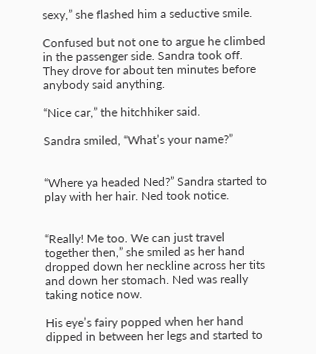sexy,” she flashed him a seductive smile.

Confused but not one to argue he climbed in the passenger side. Sandra took off. They drove for about ten minutes before anybody said anything.

“Nice car,” the hitchhiker said.

Sandra smiled, “What’s your name?”


“Where ya headed Ned?” Sandra started to play with her hair. Ned took notice.


“Really! Me too. We can just travel together then,” she smiled as her hand dropped down her neckline across her tits and down her stomach. Ned was really taking notice now.

His eye’s fairy popped when her hand dipped in between her legs and started to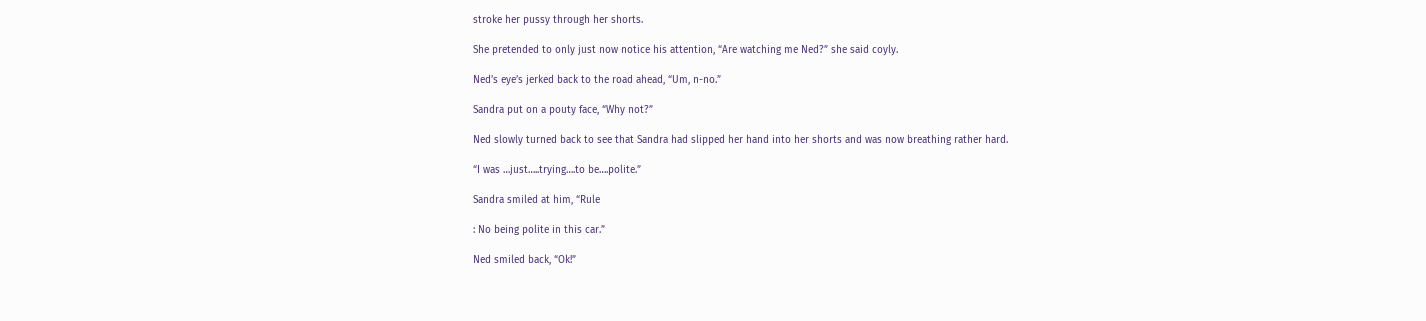stroke her pussy through her shorts.

She pretended to only just now notice his attention, “Are watching me Ned?” she said coyly.

Ned’s eye’s jerked back to the road ahead, “Um, n-no.”

Sandra put on a pouty face, “Why not?”

Ned slowly turned back to see that Sandra had slipped her hand into her shorts and was now breathing rather hard.

“I was …just…..trying….to be….polite.”

Sandra smiled at him, “Rule

: No being polite in this car.”

Ned smiled back, “Ok!”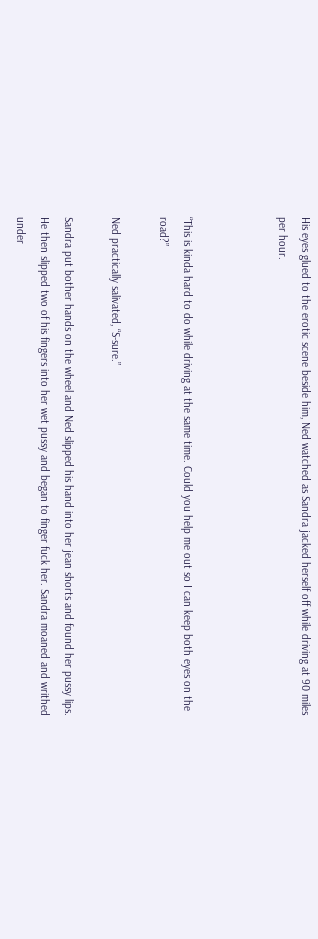His eyes glued to the erotic scene beside him, Ned watched as Sandra jacked herself off while driving at 90 miles per hour.



“This is kinda hard to do while driving at the same time. Could you help me out so I can keep both eyes on the road?”

Ned practically salivated, “S-sure.”

Sandra put bother hands on the wheel and Ned slipped his hand into her jean shorts and found her pussy lips. He then slipped two of his fingers into her wet pussy and began to finger fuck her. Sandra moaned and writhed under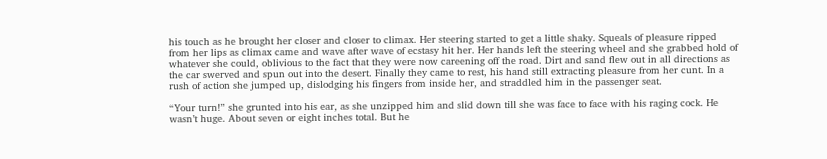his touch as he brought her closer and closer to climax. Her steering started to get a little shaky. Squeals of pleasure ripped from her lips as climax came and wave after wave of ecstasy hit her. Her hands left the steering wheel and she grabbed hold of whatever she could, oblivious to the fact that they were now careening off the road. Dirt and sand flew out in all directions as the car swerved and spun out into the desert. Finally they came to rest, his hand still extracting pleasure from her cunt. In a rush of action she jumped up, dislodging his fingers from inside her, and straddled him in the passenger seat.

“Your turn!” she grunted into his ear, as she unzipped him and slid down till she was face to face with his raging cock. He wasn’t huge. About seven or eight inches total. But he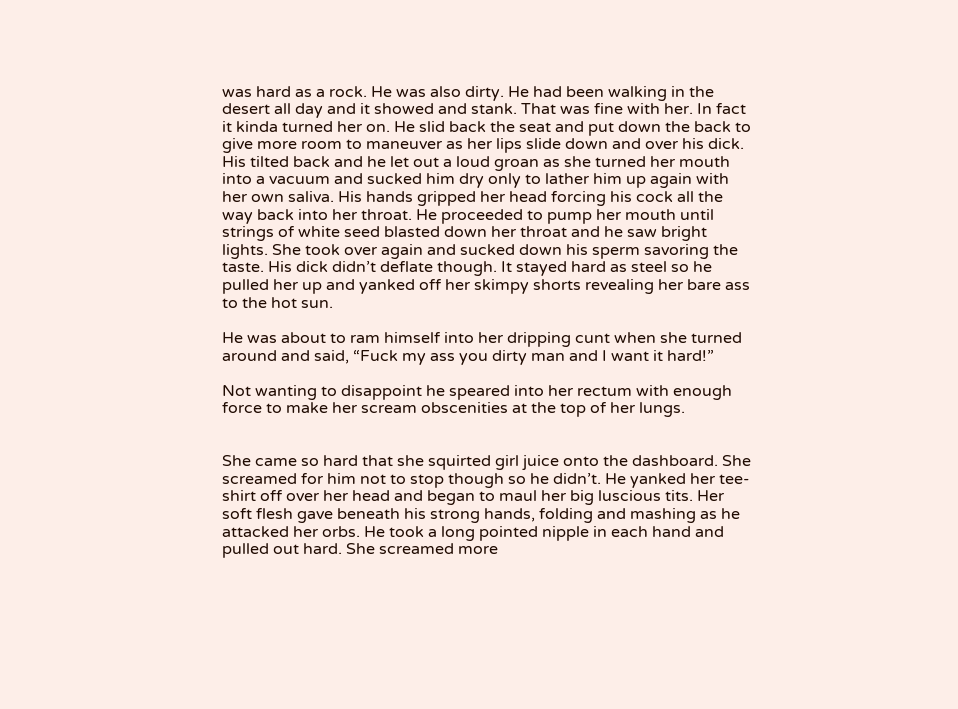was hard as a rock. He was also dirty. He had been walking in the desert all day and it showed and stank. That was fine with her. In fact it kinda turned her on. He slid back the seat and put down the back to give more room to maneuver as her lips slide down and over his dick. His tilted back and he let out a loud groan as she turned her mouth into a vacuum and sucked him dry only to lather him up again with her own saliva. His hands gripped her head forcing his cock all the way back into her throat. He proceeded to pump her mouth until strings of white seed blasted down her throat and he saw bright lights. She took over again and sucked down his sperm savoring the taste. His dick didn’t deflate though. It stayed hard as steel so he pulled her up and yanked off her skimpy shorts revealing her bare ass to the hot sun.

He was about to ram himself into her dripping cunt when she turned around and said, “Fuck my ass you dirty man and I want it hard!”

Not wanting to disappoint he speared into her rectum with enough force to make her scream obscenities at the top of her lungs.


She came so hard that she squirted girl juice onto the dashboard. She screamed for him not to stop though so he didn’t. He yanked her tee-shirt off over her head and began to maul her big luscious tits. Her soft flesh gave beneath his strong hands, folding and mashing as he attacked her orbs. He took a long pointed nipple in each hand and pulled out hard. She screamed more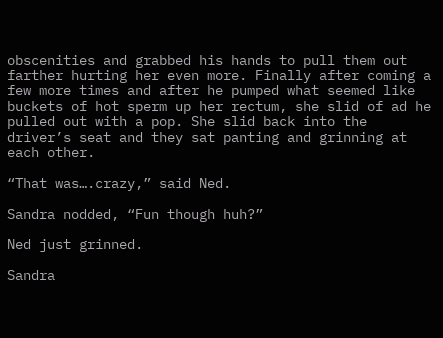obscenities and grabbed his hands to pull them out farther hurting her even more. Finally after coming a few more times and after he pumped what seemed like buckets of hot sperm up her rectum, she slid of ad he pulled out with a pop. She slid back into the driver’s seat and they sat panting and grinning at each other.

“That was….crazy,” said Ned.

Sandra nodded, “Fun though huh?”

Ned just grinned.

Sandra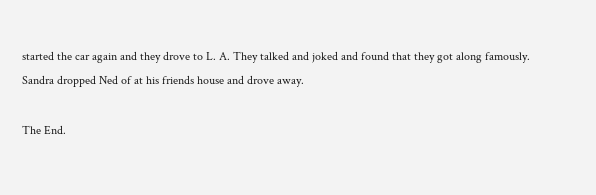started the car again and they drove to L. A. They talked and joked and found that they got along famously. Sandra dropped Ned of at his friends house and drove away.

The End.